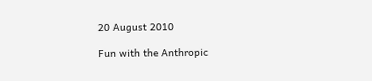20 August 2010

Fun with the Anthropic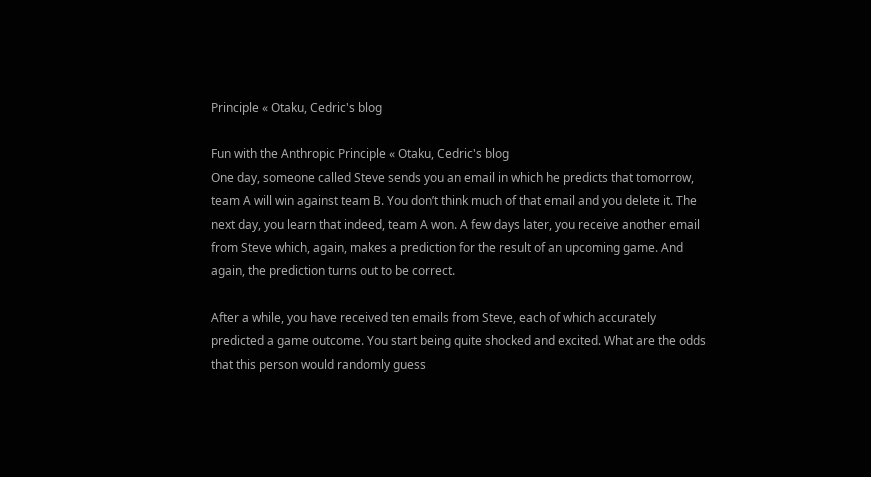Principle « Otaku, Cedric's blog

Fun with the Anthropic Principle « Otaku, Cedric's blog
One day, someone called Steve sends you an email in which he predicts that tomorrow, team A will win against team B. You don’t think much of that email and you delete it. The next day, you learn that indeed, team A won. A few days later, you receive another email from Steve which, again, makes a prediction for the result of an upcoming game. And again, the prediction turns out to be correct.

After a while, you have received ten emails from Steve, each of which accurately predicted a game outcome. You start being quite shocked and excited. What are the odds that this person would randomly guess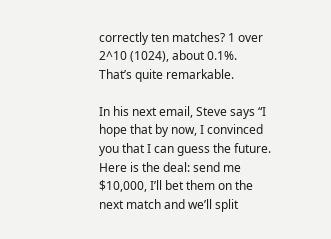correctly ten matches? 1 over 2^10 (1024), about 0.1%. That’s quite remarkable.

In his next email, Steve says “I hope that by now, I convinced you that I can guess the future. Here is the deal: send me $10,000, I’ll bet them on the next match and we’ll split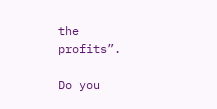the profits”.

Do you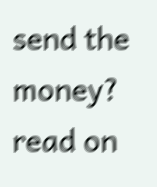send the money? read on